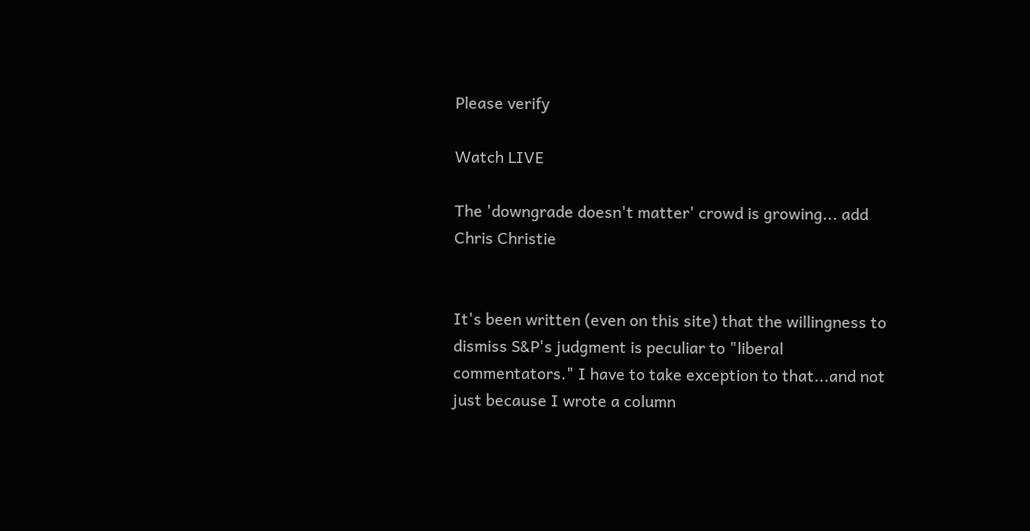Please verify

Watch LIVE

The 'downgrade doesn't matter' crowd is growing... add Chris Christie


It's been written (even on this site) that the willingness to dismiss S&P's judgment is peculiar to "liberal commentators." I have to take exception to that...and not just because I wrote a column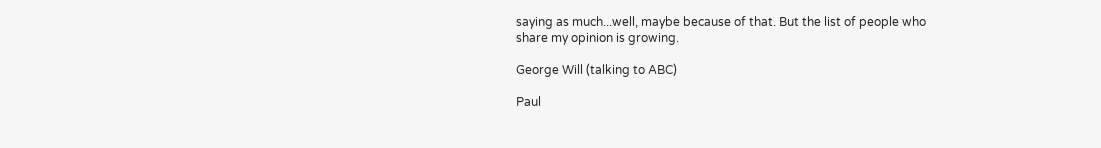saying as much...well, maybe because of that. But the list of people who share my opinion is growing.

George Will (talking to ABC)

Paul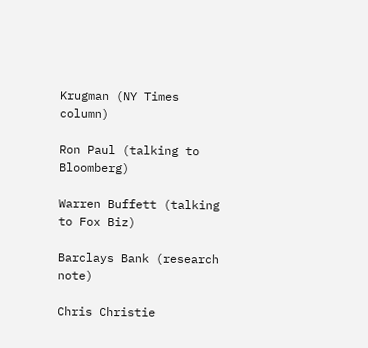Krugman (NY Times column)

Ron Paul (talking to Bloomberg)

Warren Buffett (talking to Fox Biz)

Barclays Bank (research note)

Chris Christie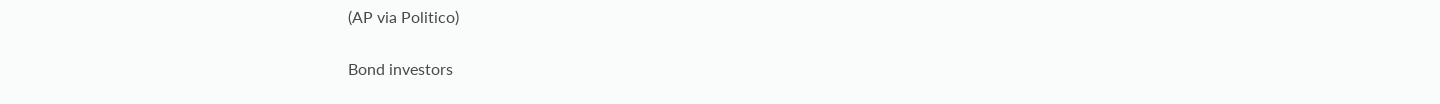(AP via Politico)

Bond investors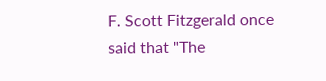F. Scott Fitzgerald once said that "The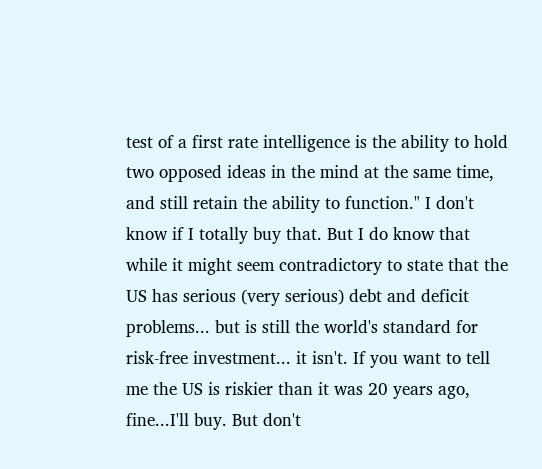test of a first rate intelligence is the ability to hold two opposed ideas in the mind at the same time, and still retain the ability to function." I don't know if I totally buy that. But I do know that while it might seem contradictory to state that the US has serious (very serious) debt and deficit problems... but is still the world's standard for risk-free investment... it isn't. If you want to tell me the US is riskier than it was 20 years ago, fine...I'll buy. But don't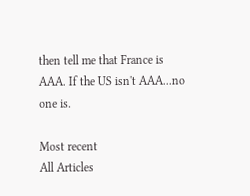then tell me that France is AAA. If the US isn't AAA...no one is.

Most recent
All Articles